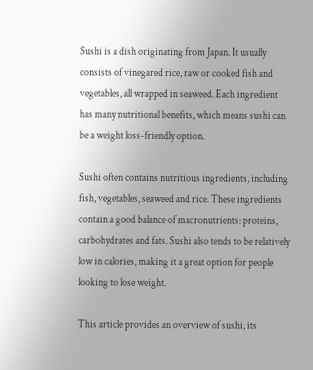Sushi is a dish originating from Japan. It usually consists of vinegared rice, raw or cooked fish and vegetables, all wrapped in seaweed. Each ingredient has many nutritional benefits, which means sushi can be a weight loss-friendly option.

Sushi often contains nutritious ingredients, including fish, vegetables, seaweed and rice. These ingredients contain a good balance of macronutrients: proteins, carbohydrates and fats. Sushi also tends to be relatively low in calories, making it a great option for people looking to lose weight.

This article provides an overview of sushi, its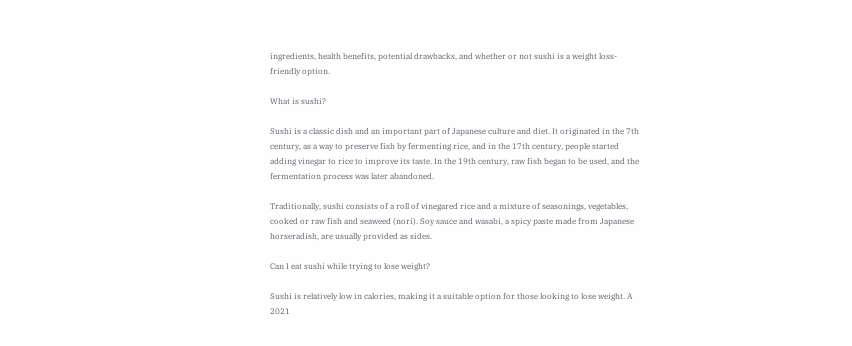ingredients, health benefits, potential drawbacks, and whether or not sushi is a weight loss-friendly option.

What is sushi?

Sushi is a classic dish and an important part of Japanese culture and diet. It originated in the 7th century, as a way to preserve fish by fermenting rice, and in the 17th century, people started adding vinegar to rice to improve its taste. In the 19th century, raw fish began to be used, and the fermentation process was later abandoned.

Traditionally, sushi consists of a roll of vinegared rice and a mixture of seasonings, vegetables, cooked or raw fish and seaweed (nori). Soy sauce and wasabi, a spicy paste made from Japanese horseradish, are usually provided as sides.

Can I eat sushi while trying to lose weight?

Sushi is relatively low in calories, making it a suitable option for those looking to lose weight. A 2021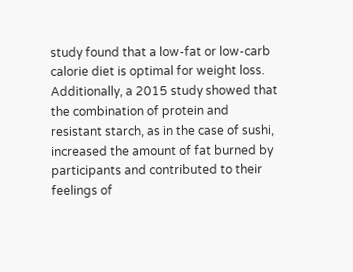study found that a low-fat or low-carb calorie diet is optimal for weight loss. Additionally, a 2015 study showed that the combination of protein and resistant starch, as in the case of sushi, increased the amount of fat burned by participants and contributed to their feelings of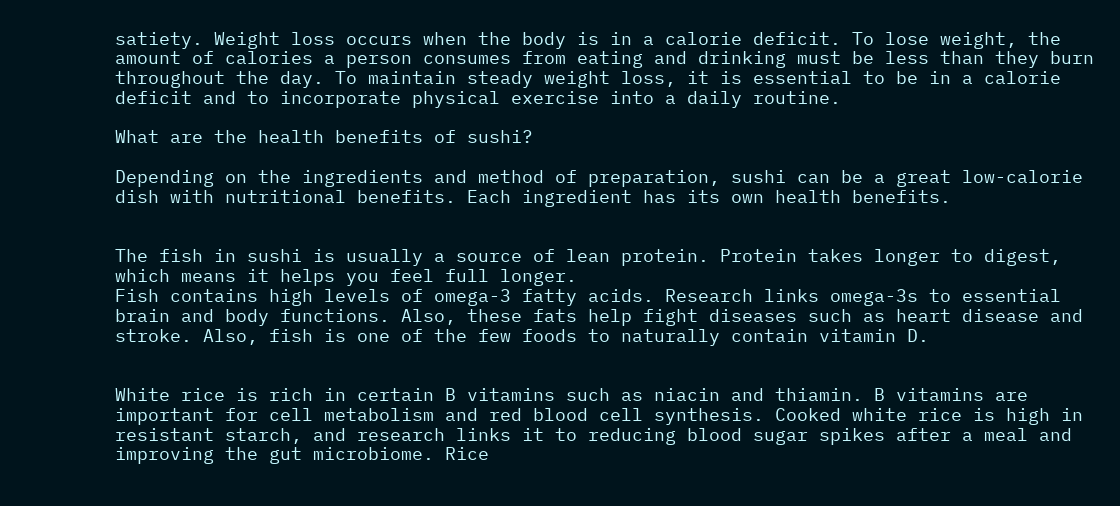satiety. Weight loss occurs when the body is in a calorie deficit. To lose weight, the amount of calories a person consumes from eating and drinking must be less than they burn throughout the day. To maintain steady weight loss, it is essential to be in a calorie deficit and to incorporate physical exercise into a daily routine.

What are the health benefits of sushi?

Depending on the ingredients and method of preparation, sushi can be a great low-calorie dish with nutritional benefits. Each ingredient has its own health benefits.


The fish in sushi is usually a source of lean protein. Protein takes longer to digest, which means it helps you feel full longer.
Fish contains high levels of omega-3 fatty acids. Research links omega-3s to essential brain and body functions. Also, these fats help fight diseases such as heart disease and stroke. Also, fish is one of the few foods to naturally contain vitamin D.


White rice is rich in certain B vitamins such as niacin and thiamin. B vitamins are important for cell metabolism and red blood cell synthesis. Cooked white rice is high in resistant starch, and research links it to reducing blood sugar spikes after a meal and improving the gut microbiome. Rice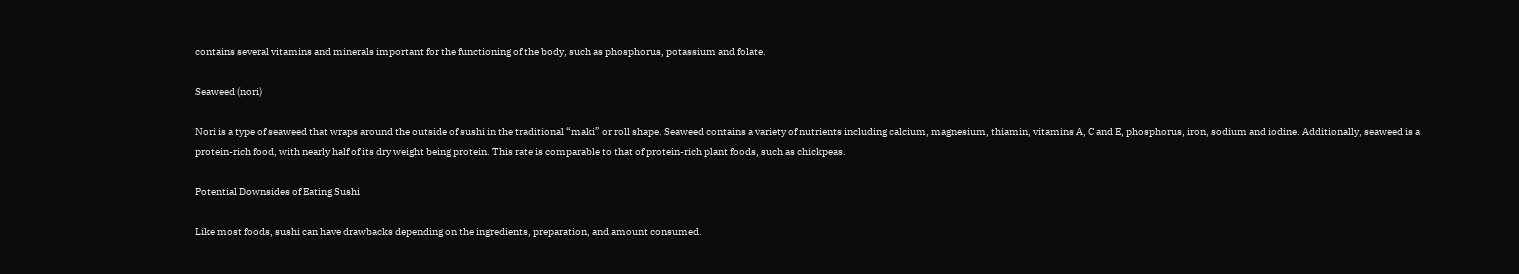contains several vitamins and minerals important for the functioning of the body, such as phosphorus, potassium and folate.

Seaweed (nori)

Nori is a type of seaweed that wraps around the outside of sushi in the traditional “maki” or roll shape. Seaweed contains a variety of nutrients including calcium, magnesium, thiamin, vitamins A, C and E, phosphorus, iron, sodium and iodine. Additionally, seaweed is a protein-rich food, with nearly half of its dry weight being protein. This rate is comparable to that of protein-rich plant foods, such as chickpeas.

Potential Downsides of Eating Sushi

Like most foods, sushi can have drawbacks depending on the ingredients, preparation, and amount consumed.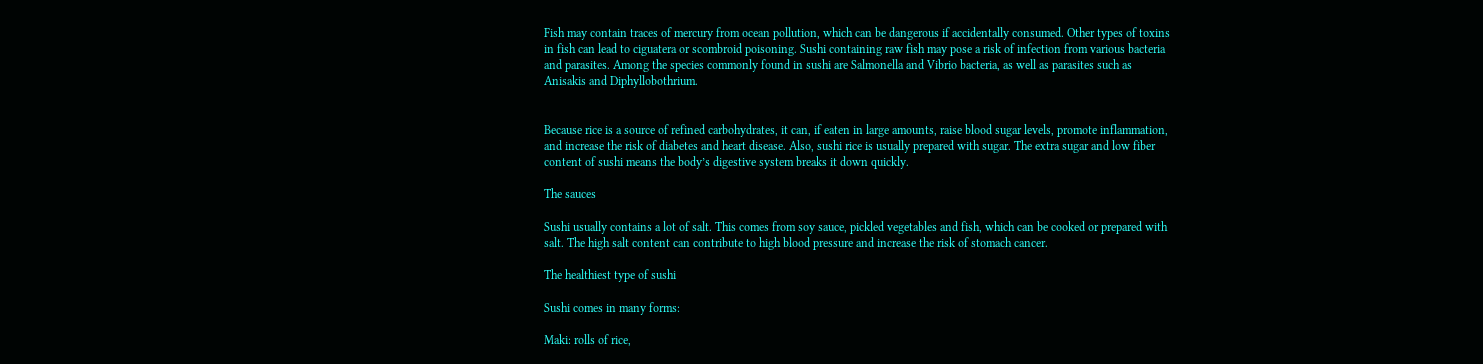Fish may contain traces of mercury from ocean pollution, which can be dangerous if accidentally consumed. Other types of toxins in fish can lead to ciguatera or scombroid poisoning. Sushi containing raw fish may pose a risk of infection from various bacteria and parasites. Among the species commonly found in sushi are Salmonella and Vibrio bacteria, as well as parasites such as Anisakis and Diphyllobothrium.


Because rice is a source of refined carbohydrates, it can, if eaten in large amounts, raise blood sugar levels, promote inflammation, and increase the risk of diabetes and heart disease. Also, sushi rice is usually prepared with sugar. The extra sugar and low fiber content of sushi means the body’s digestive system breaks it down quickly.

The sauces

Sushi usually contains a lot of salt. This comes from soy sauce, pickled vegetables and fish, which can be cooked or prepared with salt. The high salt content can contribute to high blood pressure and increase the risk of stomach cancer.

The healthiest type of sushi

Sushi comes in many forms:

Maki: rolls of rice,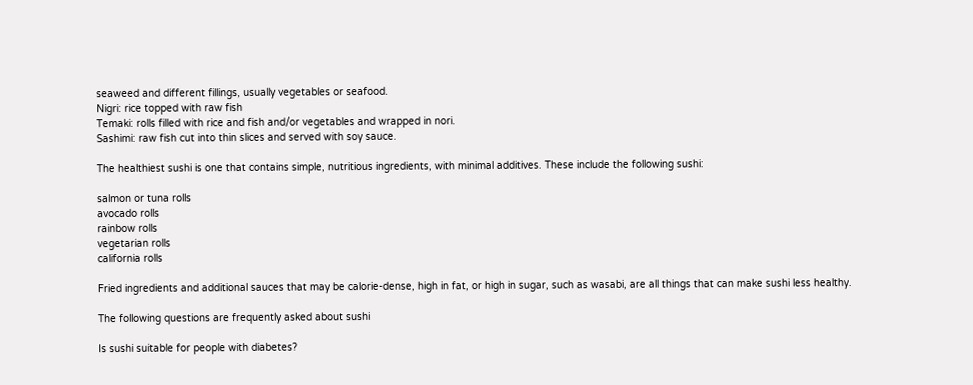seaweed and different fillings, usually vegetables or seafood.
Nigri: rice topped with raw fish
Temaki: rolls filled with rice and fish and/or vegetables and wrapped in nori.
Sashimi: raw fish cut into thin slices and served with soy sauce.

The healthiest sushi is one that contains simple, nutritious ingredients, with minimal additives. These include the following sushi:

salmon or tuna rolls
avocado rolls
rainbow rolls
vegetarian rolls
california rolls

Fried ingredients and additional sauces that may be calorie-dense, high in fat, or high in sugar, such as wasabi, are all things that can make sushi less healthy.

The following questions are frequently asked about sushi

Is sushi suitable for people with diabetes?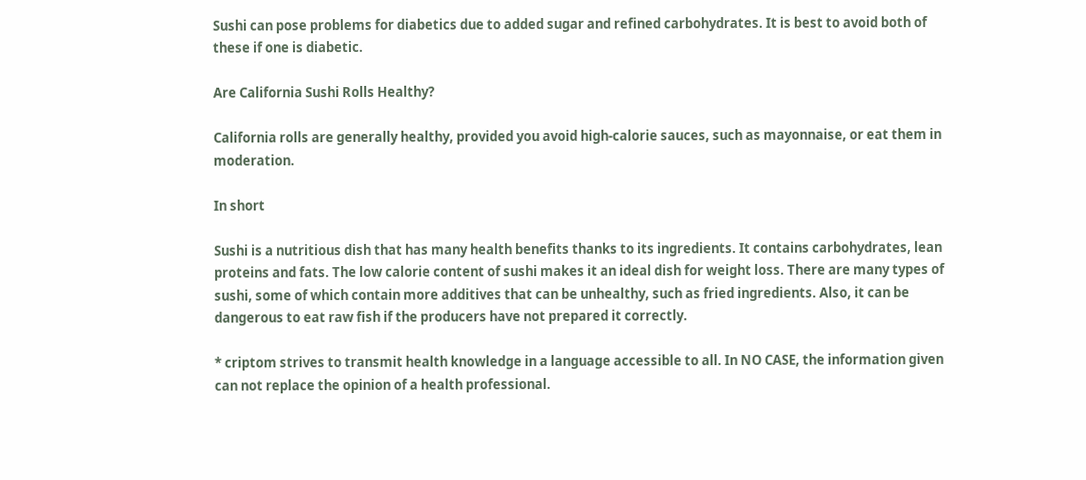Sushi can pose problems for diabetics due to added sugar and refined carbohydrates. It is best to avoid both of these if one is diabetic.

Are California Sushi Rolls Healthy?

California rolls are generally healthy, provided you avoid high-calorie sauces, such as mayonnaise, or eat them in moderation.

In short

Sushi is a nutritious dish that has many health benefits thanks to its ingredients. It contains carbohydrates, lean proteins and fats. The low calorie content of sushi makes it an ideal dish for weight loss. There are many types of sushi, some of which contain more additives that can be unhealthy, such as fried ingredients. Also, it can be dangerous to eat raw fish if the producers have not prepared it correctly.

* criptom strives to transmit health knowledge in a language accessible to all. In NO CASE, the information given can not replace the opinion of a health professional.